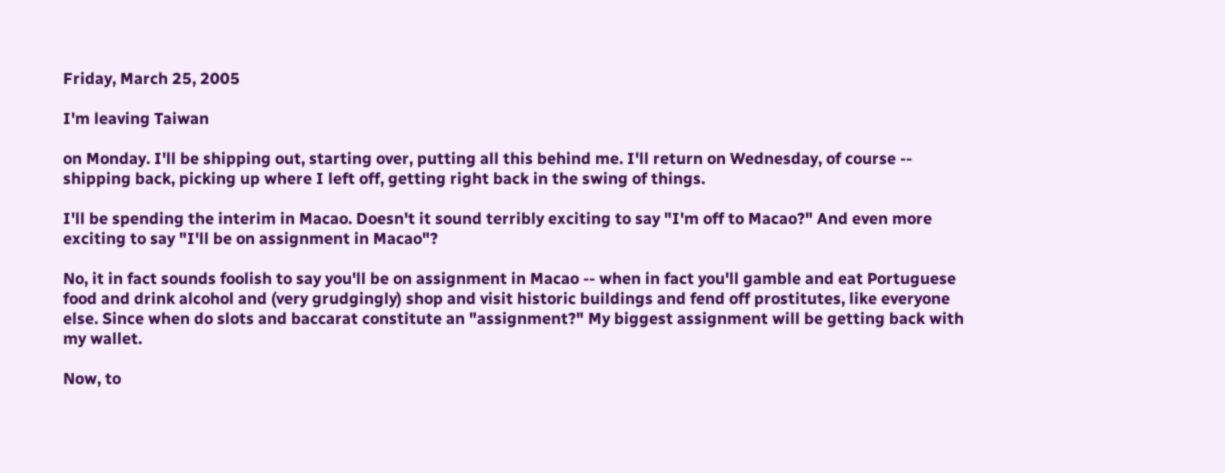Friday, March 25, 2005

I'm leaving Taiwan

on Monday. I'll be shipping out, starting over, putting all this behind me. I'll return on Wednesday, of course -- shipping back, picking up where I left off, getting right back in the swing of things.

I'll be spending the interim in Macao. Doesn't it sound terribly exciting to say "I'm off to Macao?" And even more exciting to say "I'll be on assignment in Macao"?

No, it in fact sounds foolish to say you'll be on assignment in Macao -- when in fact you'll gamble and eat Portuguese food and drink alcohol and (very grudgingly) shop and visit historic buildings and fend off prostitutes, like everyone else. Since when do slots and baccarat constitute an "assignment?" My biggest assignment will be getting back with my wallet.

Now, to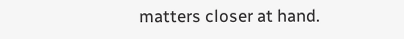matters closer at hand.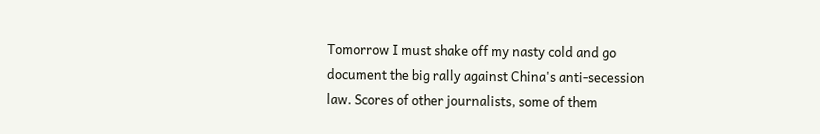Tomorrow I must shake off my nasty cold and go document the big rally against China's anti-secession law. Scores of other journalists, some of them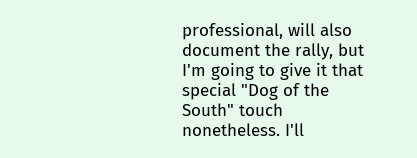professional, will also document the rally, but I'm going to give it that special "Dog of the South" touch nonetheless. I'll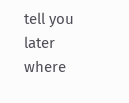tell you later where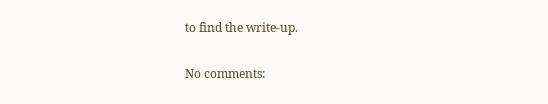to find the write-up.

No comments: